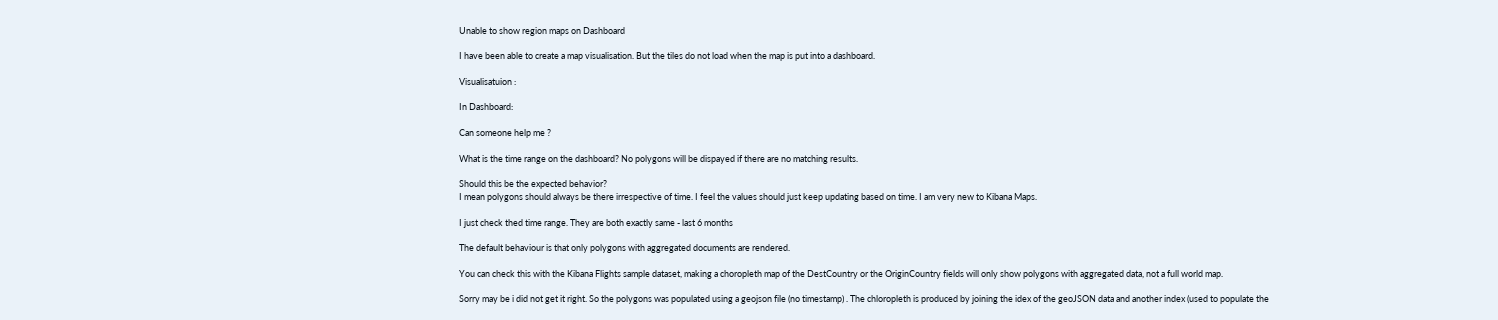Unable to show region maps on Dashboard

I have been able to create a map visualisation. But the tiles do not load when the map is put into a dashboard.

Visualisatuion :

In Dashboard:

Can someone help me ?

What is the time range on the dashboard? No polygons will be dispayed if there are no matching results.

Should this be the expected behavior?
I mean polygons should always be there irrespective of time. I feel the values should just keep updating based on time. I am very new to Kibana Maps.

I just check thed time range. They are both exactly same - last 6 months

The default behaviour is that only polygons with aggregated documents are rendered.

You can check this with the Kibana Flights sample dataset, making a choropleth map of the DestCountry or the OriginCountry fields will only show polygons with aggregated data, not a full world map.

Sorry may be i did not get it right. So the polygons was populated using a geojson file (no timestamp) . The chloropleth is produced by joining the idex of the geoJSON data and another index (used to populate the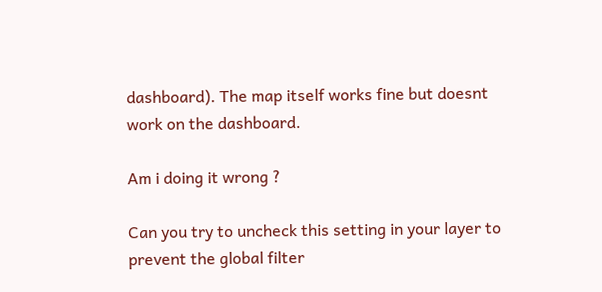dashboard). The map itself works fine but doesnt work on the dashboard.

Am i doing it wrong ?

Can you try to uncheck this setting in your layer to prevent the global filter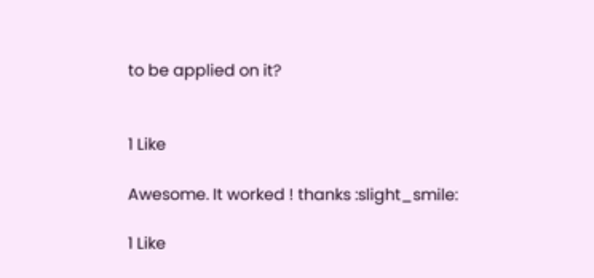to be applied on it?


1 Like

Awesome. It worked ! thanks :slight_smile:

1 Like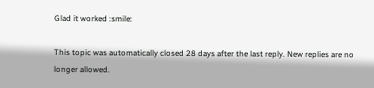Glad it worked :smile:

This topic was automatically closed 28 days after the last reply. New replies are no longer allowed.